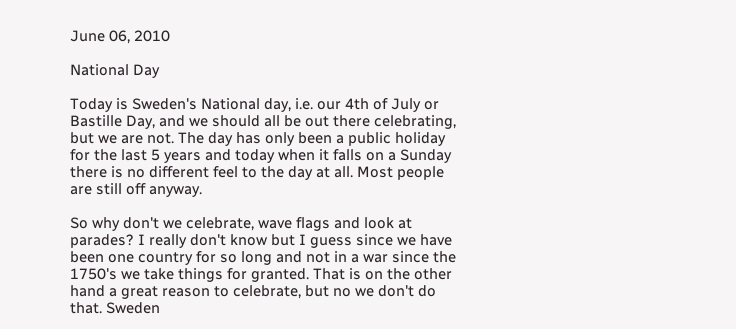June 06, 2010

National Day

Today is Sweden's National day, i.e. our 4th of July or Bastille Day, and we should all be out there celebrating, but we are not. The day has only been a public holiday for the last 5 years and today when it falls on a Sunday there is no different feel to the day at all. Most people are still off anyway.

So why don't we celebrate, wave flags and look at parades? I really don't know but I guess since we have been one country for so long and not in a war since the 1750's we take things for granted. That is on the other hand a great reason to celebrate, but no we don't do that. Sweden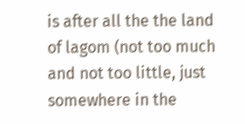is after all the the land of lagom (not too much and not too little, just somewhere in the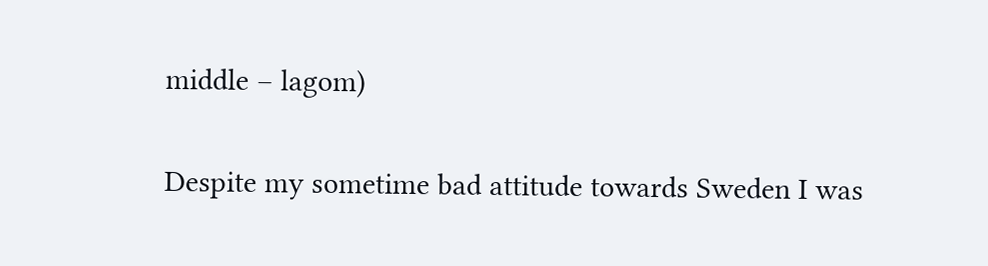middle – lagom)

Despite my sometime bad attitude towards Sweden I was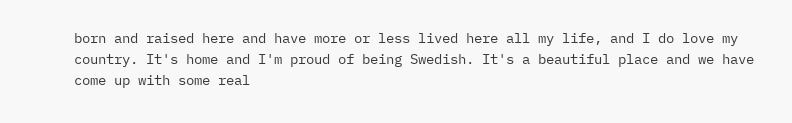born and raised here and have more or less lived here all my life, and I do love my country. It's home and I'm proud of being Swedish. It's a beautiful place and we have come up with some real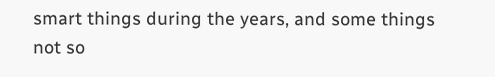smart things during the years, and some things not so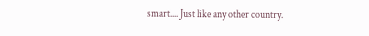smart.... Just like any other country.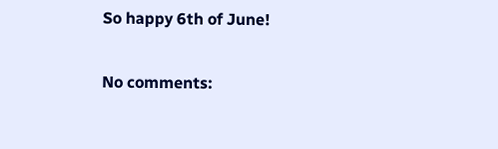So happy 6th of June!

No comments: